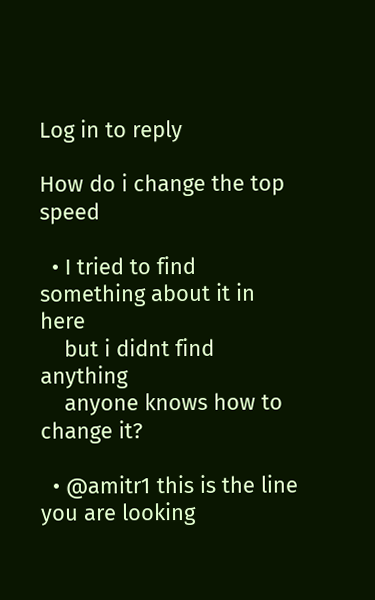Log in to reply

How do i change the top speed

  • I tried to find something about it in here
    but i didnt find anything
    anyone knows how to change it?

  • @amitr1 this is the line you are looking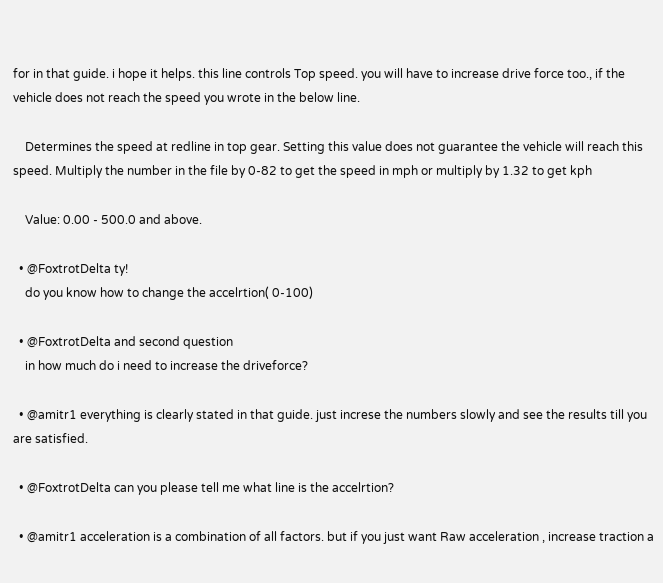for in that guide. i hope it helps. this line controls Top speed. you will have to increase drive force too., if the vehicle does not reach the speed you wrote in the below line.

    Determines the speed at redline in top gear. Setting this value does not guarantee the vehicle will reach this speed. Multiply the number in the file by 0-82 to get the speed in mph or multiply by 1.32 to get kph

    Value: 0.00 - 500.0 and above.

  • @FoxtrotDelta ty!
    do you know how to change the accelrtion( 0-100)

  • @FoxtrotDelta and second question
    in how much do i need to increase the driveforce?

  • @amitr1 everything is clearly stated in that guide. just increse the numbers slowly and see the results till you are satisfied.

  • @FoxtrotDelta can you please tell me what line is the accelrtion?

  • @amitr1 acceleration is a combination of all factors. but if you just want Raw acceleration , increase traction a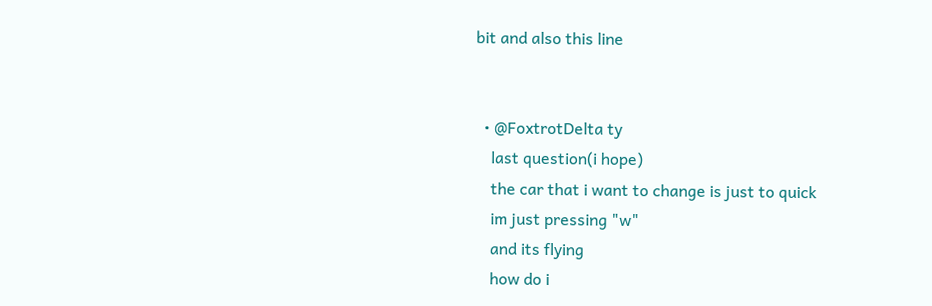bit and also this line


  • @FoxtrotDelta ty
    last question(i hope)
    the car that i want to change is just to quick
    im just pressing "w"
    and its flying
    how do i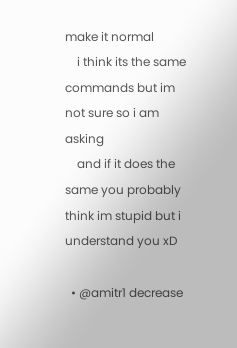make it normal
    i think its the same commands but im not sure so i am asking
    and if it does the same you probably think im stupid but i understand you xD

  • @amitr1 decrease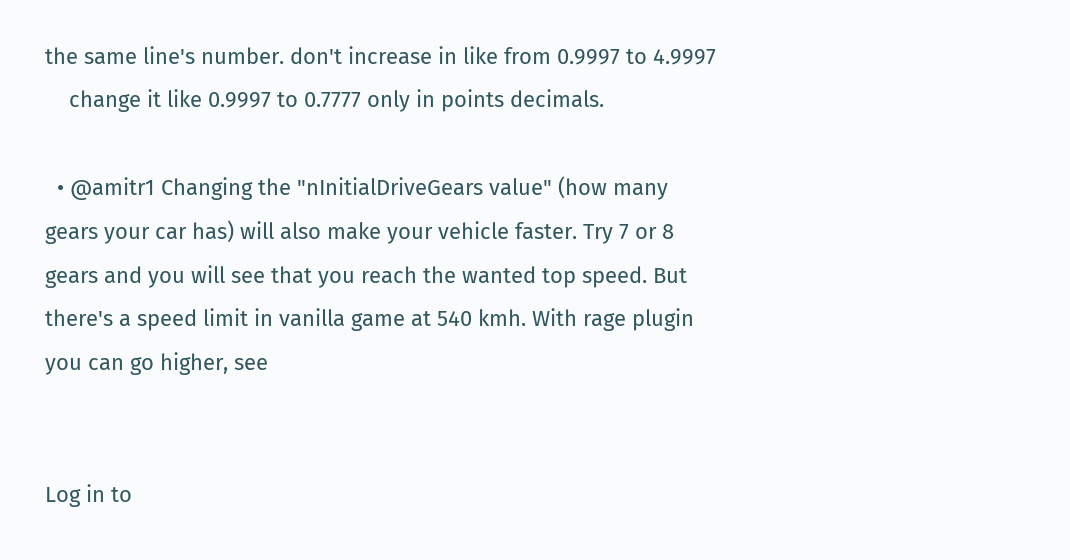the same line's number. don't increase in like from 0.9997 to 4.9997
    change it like 0.9997 to 0.7777 only in points decimals.

  • @amitr1 Changing the "nInitialDriveGears value" (how many gears your car has) will also make your vehicle faster. Try 7 or 8 gears and you will see that you reach the wanted top speed. But there's a speed limit in vanilla game at 540 kmh. With rage plugin you can go higher, see


Log in to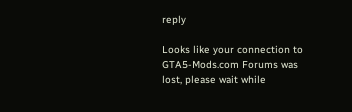reply

Looks like your connection to GTA5-Mods.com Forums was lost, please wait while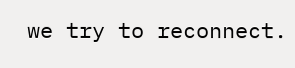we try to reconnect.